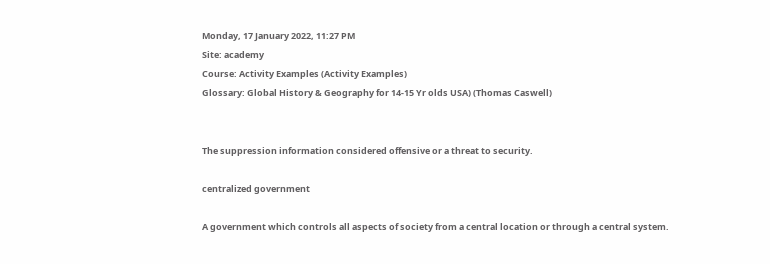Monday, 17 January 2022, 11:27 PM
Site: academy
Course: Activity Examples (Activity Examples)
Glossary: Global History & Geography for 14-15 Yr olds USA) (Thomas Caswell)


The suppression information considered offensive or a threat to security.

centralized government

A government which controls all aspects of society from a central location or through a central system.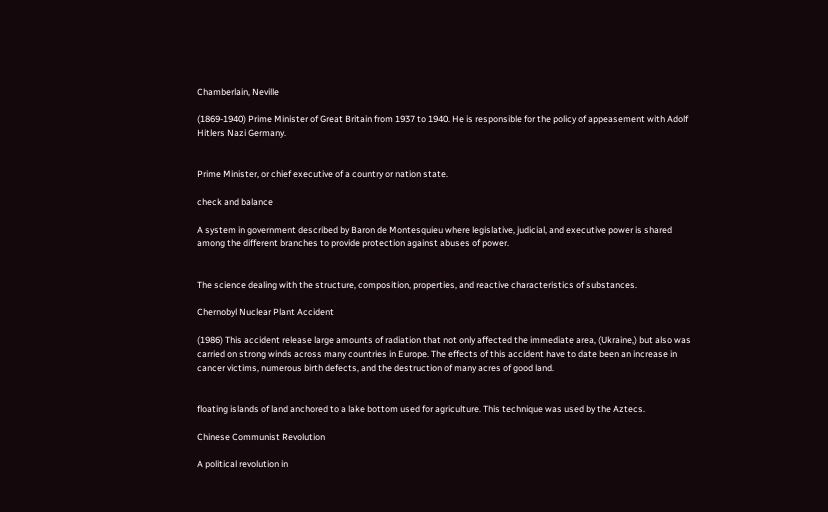Chamberlain, Neville

(1869-1940) Prime Minister of Great Britain from 1937 to 1940. He is responsible for the policy of appeasement with Adolf Hitlers Nazi Germany.


Prime Minister, or chief executive of a country or nation state.

check and balance

A system in government described by Baron de Montesquieu where legislative, judicial, and executive power is shared among the different branches to provide protection against abuses of power.


The science dealing with the structure, composition, properties, and reactive characteristics of substances.

Chernobyl Nuclear Plant Accident

(1986) This accident release large amounts of radiation that not only affected the immediate area, (Ukraine,) but also was carried on strong winds across many countries in Europe. The effects of this accident have to date been an increase in cancer victims, numerous birth defects, and the destruction of many acres of good land.


floating islands of land anchored to a lake bottom used for agriculture. This technique was used by the Aztecs.

Chinese Communist Revolution

A political revolution in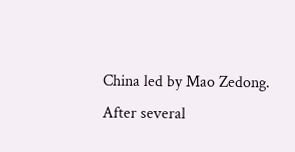China led by Mao Zedong. After several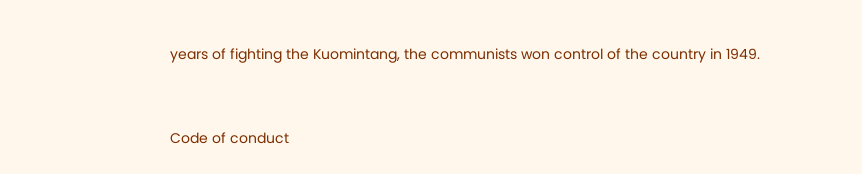years of fighting the Kuomintang, the communists won control of the country in 1949.


Code of conduct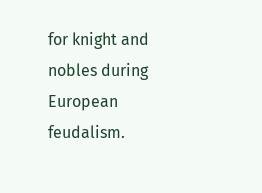for knight and nobles during European feudalism.